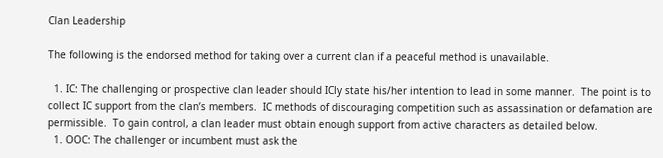Clan Leadership

The following is the endorsed method for taking over a current clan if a peaceful method is unavailable.

  1. IC: The challenging or prospective clan leader should ICly state his/her intention to lead in some manner.  The point is to collect IC support from the clan’s members.  IC methods of discouraging competition such as assassination or defamation are permissible.  To gain control, a clan leader must obtain enough support from active characters as detailed below.
  1. OOC: The challenger or incumbent must ask the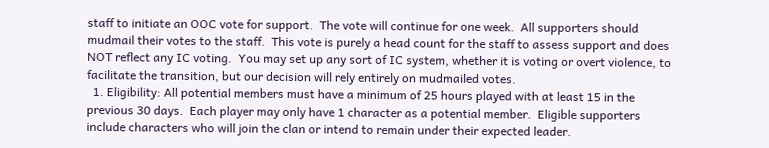staff to initiate an OOC vote for support.  The vote will continue for one week.  All supporters should mudmail their votes to the staff.  This vote is purely a head count for the staff to assess support and does NOT reflect any IC voting.  You may set up any sort of IC system, whether it is voting or overt violence, to facilitate the transition, but our decision will rely entirely on mudmailed votes.
  1. Eligibility: All potential members must have a minimum of 25 hours played with at least 15 in the previous 30 days.  Each player may only have 1 character as a potential member.  Eligible supporters include characters who will join the clan or intend to remain under their expected leader.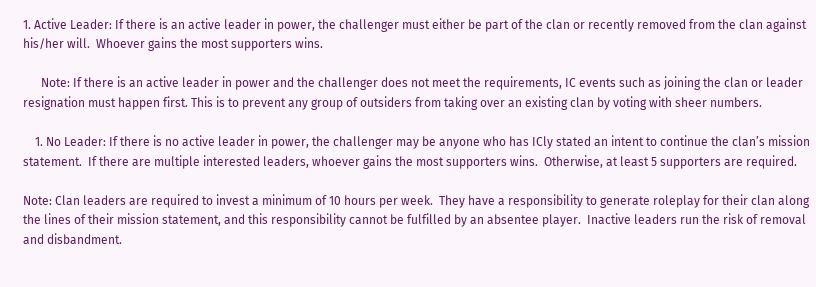1. Active Leader: If there is an active leader in power, the challenger must either be part of the clan or recently removed from the clan against his/her will.  Whoever gains the most supporters wins.

      Note: If there is an active leader in power and the challenger does not meet the requirements, IC events such as joining the clan or leader resignation must happen first. This is to prevent any group of outsiders from taking over an existing clan by voting with sheer numbers.

    1. No Leader: If there is no active leader in power, the challenger may be anyone who has ICly stated an intent to continue the clan’s mission statement.  If there are multiple interested leaders, whoever gains the most supporters wins.  Otherwise, at least 5 supporters are required.

Note: Clan leaders are required to invest a minimum of 10 hours per week.  They have a responsibility to generate roleplay for their clan along the lines of their mission statement, and this responsibility cannot be fulfilled by an absentee player.  Inactive leaders run the risk of removal and disbandment.